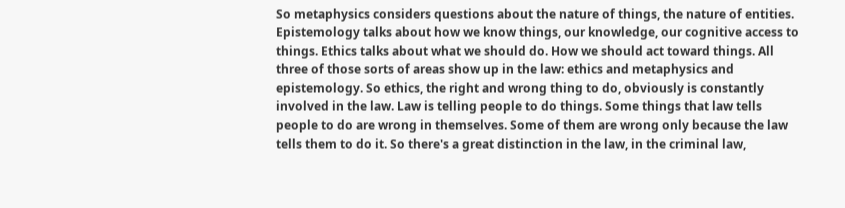So metaphysics considers questions about the nature of things, the nature of entities. Epistemology talks about how we know things, our knowledge, our cognitive access to things. Ethics talks about what we should do. How we should act toward things. All three of those sorts of areas show up in the law: ethics and metaphysics and epistemology. So ethics, the right and wrong thing to do, obviously is constantly involved in the law. Law is telling people to do things. Some things that law tells people to do are wrong in themselves. Some of them are wrong only because the law tells them to do it. So there's a great distinction in the law, in the criminal law,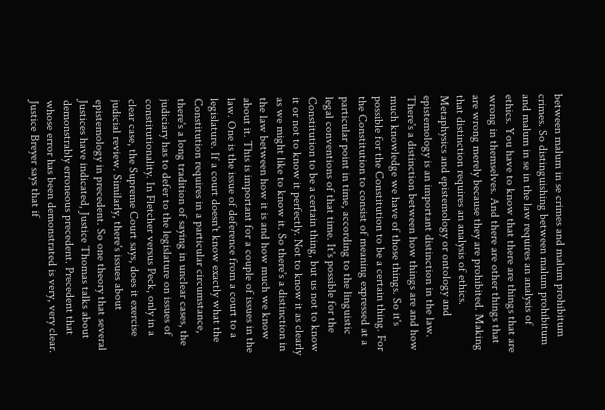between malum in se crimes and malum prohibitum crimes. So distinguishing between malum prohibitum and malum in se in the law requires an analysis of ethics. You have to know that there are things that are wrong in themselves. And there are other things that are wrong merely because they are prohibited. Making that distinction requires an analysis of ethics. Metaphysics and epistemology or ontology and epistemology is an important distinction in the law. There's a distinction between how things are and how much knowledge we have of those things. So it's possible for the Constitution to be a certain thing. For the Constitution to consist of meaning expressed at a particular point in time, according to the linguistic legal conventions of that time. It's possible for the Constitution to be a certain thing, but us not to know it or not to know it perfectly. Not to know it as clearly as we might like to know it. So there's a distinction in the law between how it is and how much we know about it. This is important for a couple of issues in the law. One is the issue of deference from a court to a legislature. If a court doesn't know exactly what the Constitution requires in a particular circumstance, there's a long tradition of saying in unclear cases, the judiciary has to defer to the legislature on issues of constitutionality. In Fletcher versus Peck, only in a clear case, the Supreme Court says, does it exercise judicial review. Similarly, there's issues about epistemology in precedent. So one theory that several Justices have indicated, Justice Thomas talks about demonstrably erroneous precedent. Precedent that whose error has been demonstrated is very, very clear. Justice Breyer says that if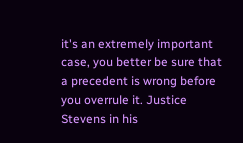it's an extremely important case, you better be sure that a precedent is wrong before you overrule it. Justice Stevens in his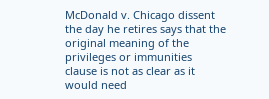McDonald v. Chicago dissent the day he retires says that the original meaning of the privileges or immunities clause is not as clear as it would need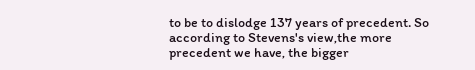to be to dislodge 137 years of precedent. So according to Stevens's view,the more precedent we have, the bigger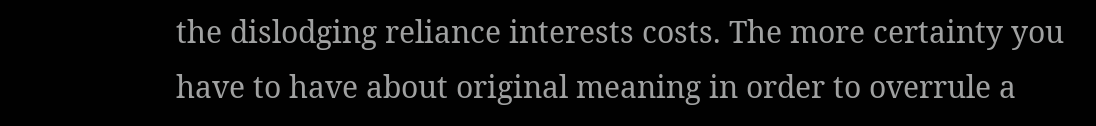the dislodging reliance interests costs. The more certainty you have to have about original meaning in order to overrule a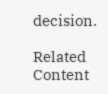decision.

Related Content